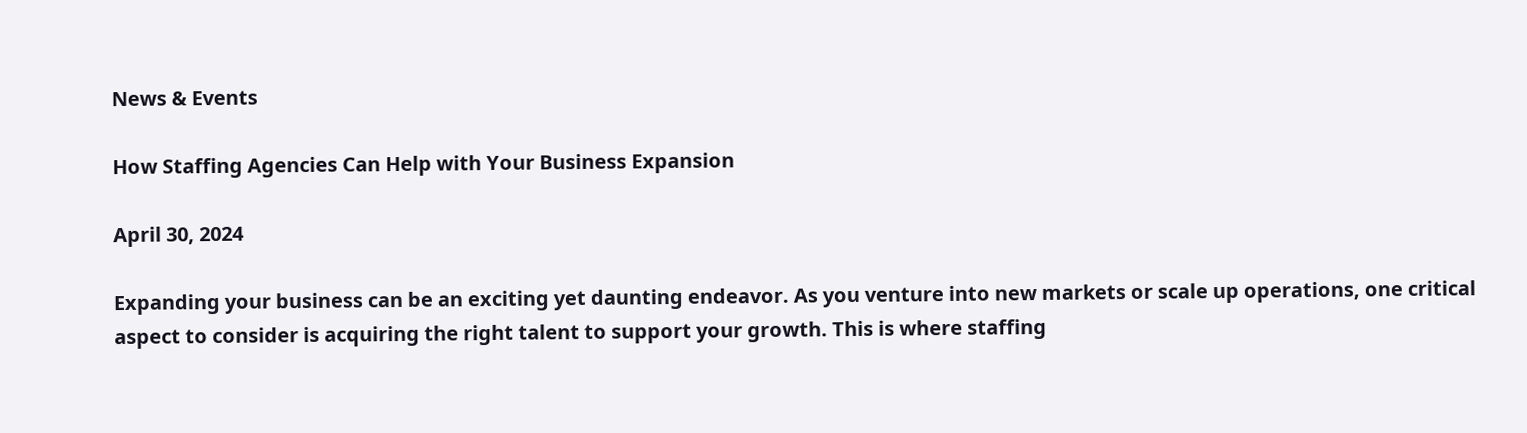News & Events

How Staffing Agencies Can Help with Your Business Expansion

April 30, 2024

Expanding your business can be an exciting yet daunting endeavor. As you venture into new markets or scale up operations, one critical aspect to consider is acquiring the right talent to support your growth. This is where staffing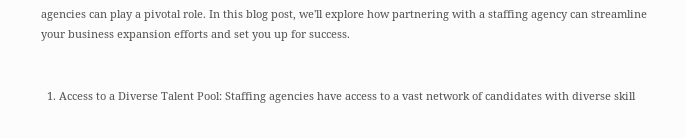agencies can play a pivotal role. In this blog post, we'll explore how partnering with a staffing agency can streamline your business expansion efforts and set you up for success.


  1. Access to a Diverse Talent Pool: Staffing agencies have access to a vast network of candidates with diverse skill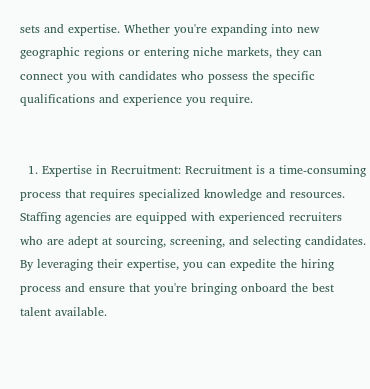sets and expertise. Whether you're expanding into new geographic regions or entering niche markets, they can connect you with candidates who possess the specific qualifications and experience you require.


  1. Expertise in Recruitment: Recruitment is a time-consuming process that requires specialized knowledge and resources. Staffing agencies are equipped with experienced recruiters who are adept at sourcing, screening, and selecting candidates. By leveraging their expertise, you can expedite the hiring process and ensure that you're bringing onboard the best talent available.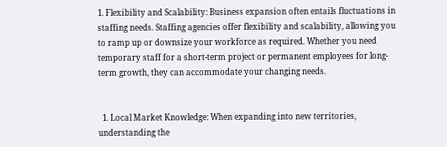1. Flexibility and Scalability: Business expansion often entails fluctuations in staffing needs. Staffing agencies offer flexibility and scalability, allowing you to ramp up or downsize your workforce as required. Whether you need temporary staff for a short-term project or permanent employees for long-term growth, they can accommodate your changing needs.


  1. Local Market Knowledge: When expanding into new territories, understanding the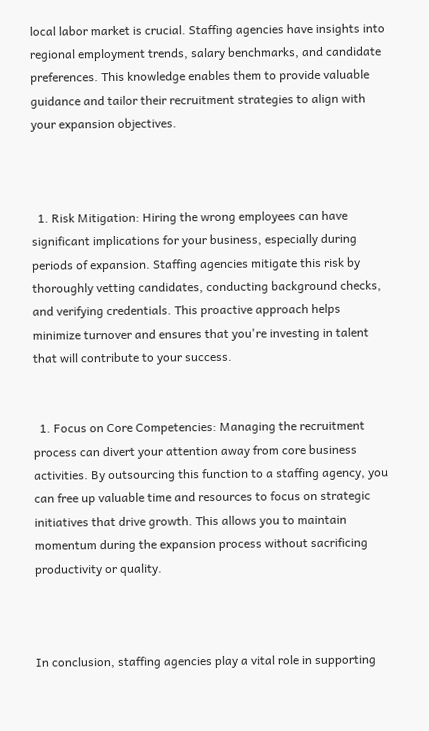local labor market is crucial. Staffing agencies have insights into regional employment trends, salary benchmarks, and candidate preferences. This knowledge enables them to provide valuable guidance and tailor their recruitment strategies to align with your expansion objectives.



  1. Risk Mitigation: Hiring the wrong employees can have significant implications for your business, especially during periods of expansion. Staffing agencies mitigate this risk by thoroughly vetting candidates, conducting background checks, and verifying credentials. This proactive approach helps minimize turnover and ensures that you're investing in talent that will contribute to your success.


  1. Focus on Core Competencies: Managing the recruitment process can divert your attention away from core business activities. By outsourcing this function to a staffing agency, you can free up valuable time and resources to focus on strategic initiatives that drive growth. This allows you to maintain momentum during the expansion process without sacrificing productivity or quality.



In conclusion, staffing agencies play a vital role in supporting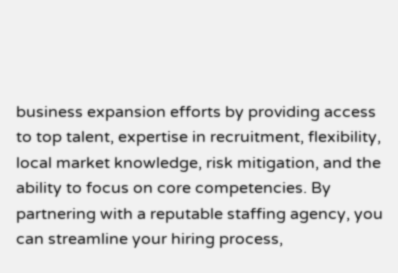business expansion efforts by providing access to top talent, expertise in recruitment, flexibility, local market knowledge, risk mitigation, and the ability to focus on core competencies. By partnering with a reputable staffing agency, you can streamline your hiring process,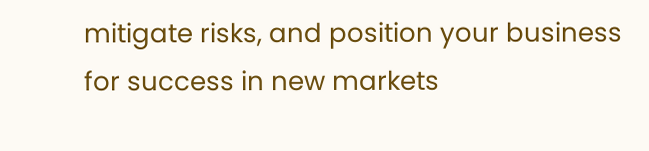mitigate risks, and position your business for success in new markets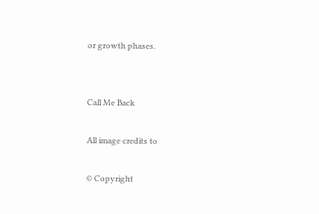or growth phases.


Call Me Back

All image credits to

© Copyright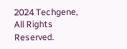2024 Techgene, All Rights Reserved.